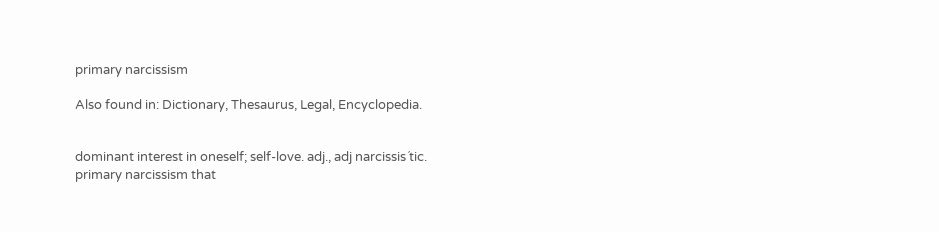primary narcissism

Also found in: Dictionary, Thesaurus, Legal, Encyclopedia.


dominant interest in oneself; self-love. adj., adj narcissis´tic.
primary narcissism that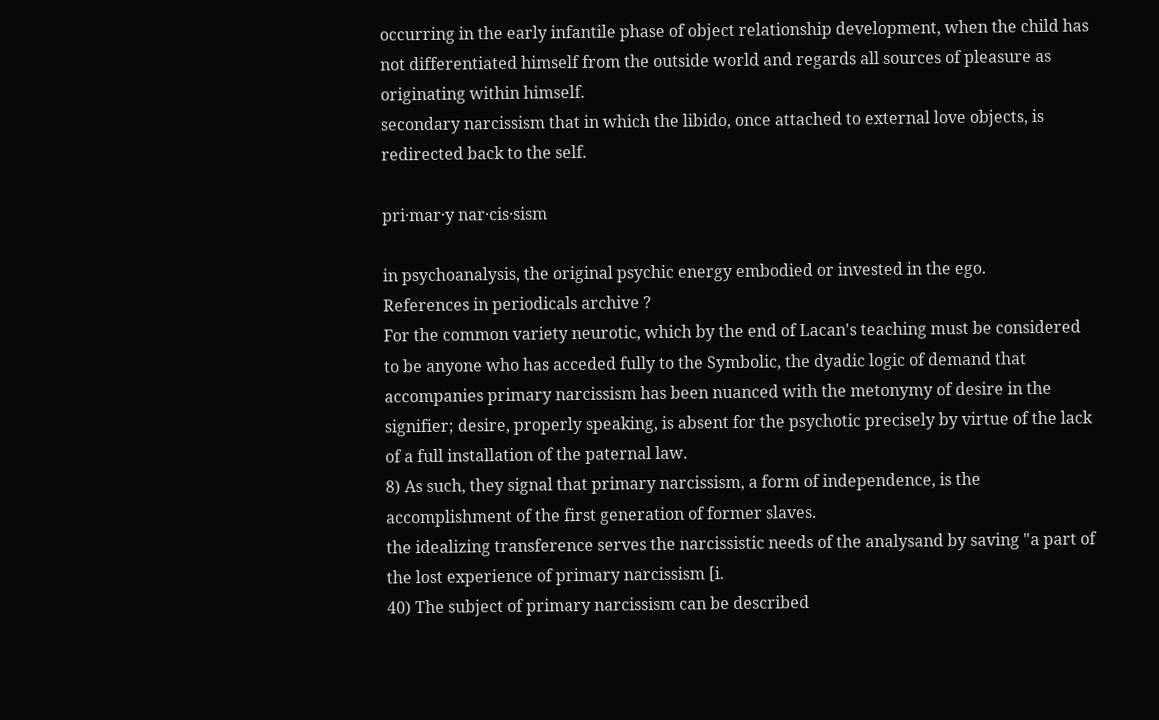occurring in the early infantile phase of object relationship development, when the child has not differentiated himself from the outside world and regards all sources of pleasure as originating within himself.
secondary narcissism that in which the libido, once attached to external love objects, is redirected back to the self.

pri·mar·y nar·cis·sism

in psychoanalysis, the original psychic energy embodied or invested in the ego.
References in periodicals archive ?
For the common variety neurotic, which by the end of Lacan's teaching must be considered to be anyone who has acceded fully to the Symbolic, the dyadic logic of demand that accompanies primary narcissism has been nuanced with the metonymy of desire in the signifier; desire, properly speaking, is absent for the psychotic precisely by virtue of the lack of a full installation of the paternal law.
8) As such, they signal that primary narcissism, a form of independence, is the accomplishment of the first generation of former slaves.
the idealizing transference serves the narcissistic needs of the analysand by saving "a part of the lost experience of primary narcissism [i.
40) The subject of primary narcissism can be described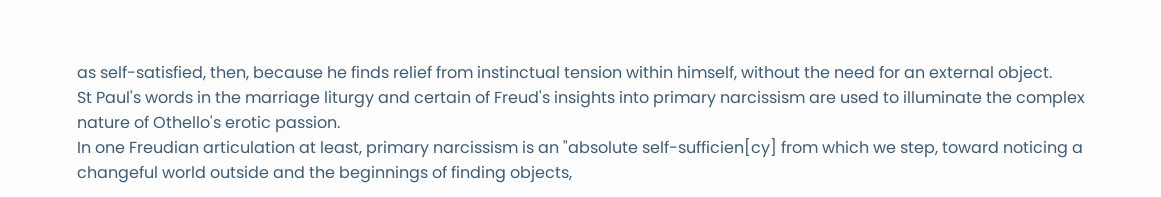as self-satisfied, then, because he finds relief from instinctual tension within himself, without the need for an external object.
St Paul's words in the marriage liturgy and certain of Freud's insights into primary narcissism are used to illuminate the complex nature of Othello's erotic passion.
In one Freudian articulation at least, primary narcissism is an "absolute self-sufficien[cy] from which we step, toward noticing a changeful world outside and the beginnings of finding objects,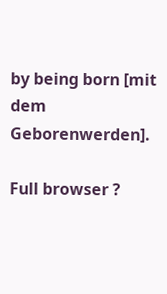by being born [mit dem Geborenwerden].

Full browser ?